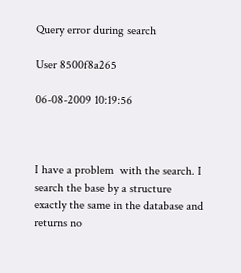Query error during search

User 8500f8a265

06-08-2009 10:19:56



I have a problem  with the search. I search the base by a structure exactly the same in the database and returns no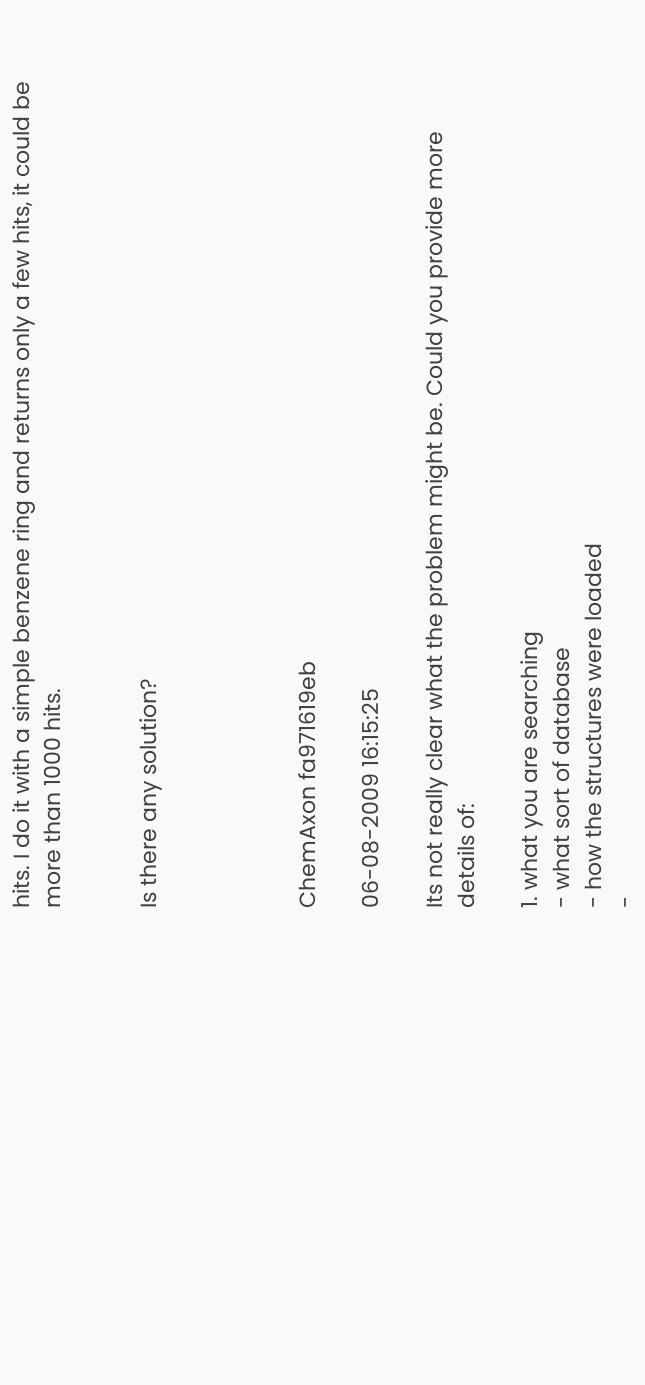hits. I do it with a simple benzene ring and returns only a few hits, it could be more than 1000 hits.


Is there any solution?




ChemAxon fa971619eb

06-08-2009 16:15:25

Its not really clear what the problem might be. Could you provide more details of:

1. what you are searching
- what sort of database
- how the structures were loaded
-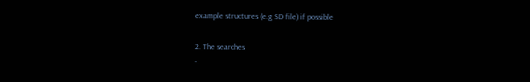example structures (e.g SD file) if possible

2. The searches
-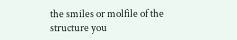the smiles or molfile of the structure you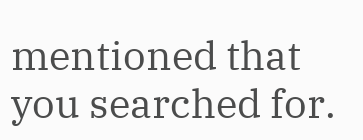mentioned that you searched for.